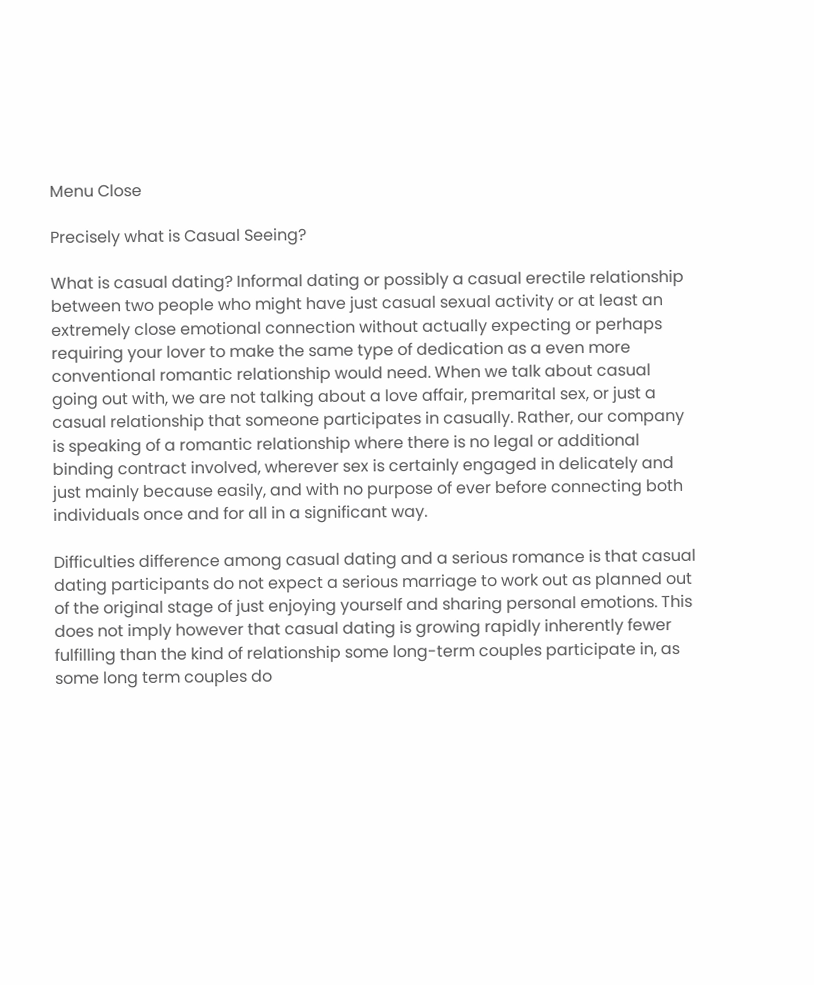Menu Close

Precisely what is Casual Seeing?

What is casual dating? Informal dating or possibly a casual erectile relationship between two people who might have just casual sexual activity or at least an extremely close emotional connection without actually expecting or perhaps requiring your lover to make the same type of dedication as a even more conventional romantic relationship would need. When we talk about casual going out with, we are not talking about a love affair, premarital sex, or just a casual relationship that someone participates in casually. Rather, our company is speaking of a romantic relationship where there is no legal or additional binding contract involved, wherever sex is certainly engaged in delicately and just mainly because easily, and with no purpose of ever before connecting both individuals once and for all in a significant way.

Difficulties difference among casual dating and a serious romance is that casual dating participants do not expect a serious marriage to work out as planned out of the original stage of just enjoying yourself and sharing personal emotions. This does not imply however that casual dating is growing rapidly inherently fewer fulfilling than the kind of relationship some long-term couples participate in, as some long term couples do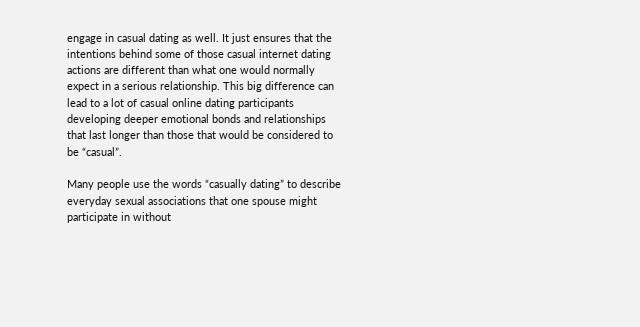engage in casual dating as well. It just ensures that the intentions behind some of those casual internet dating actions are different than what one would normally expect in a serious relationship. This big difference can lead to a lot of casual online dating participants developing deeper emotional bonds and relationships that last longer than those that would be considered to be “casual”.

Many people use the words “casually dating” to describe everyday sexual associations that one spouse might participate in without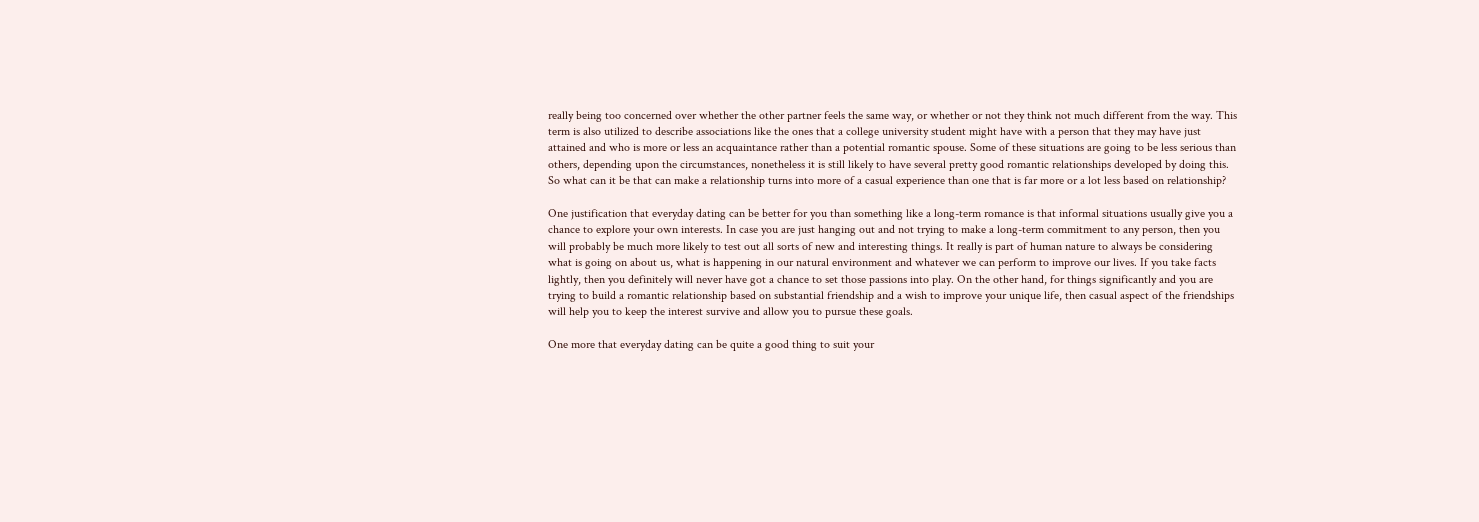really being too concerned over whether the other partner feels the same way, or whether or not they think not much different from the way. This term is also utilized to describe associations like the ones that a college university student might have with a person that they may have just attained and who is more or less an acquaintance rather than a potential romantic spouse. Some of these situations are going to be less serious than others, depending upon the circumstances, nonetheless it is still likely to have several pretty good romantic relationships developed by doing this. So what can it be that can make a relationship turns into more of a casual experience than one that is far more or a lot less based on relationship?

One justification that everyday dating can be better for you than something like a long-term romance is that informal situations usually give you a chance to explore your own interests. In case you are just hanging out and not trying to make a long-term commitment to any person, then you will probably be much more likely to test out all sorts of new and interesting things. It really is part of human nature to always be considering what is going on about us, what is happening in our natural environment and whatever we can perform to improve our lives. If you take facts lightly, then you definitely will never have got a chance to set those passions into play. On the other hand, for things significantly and you are trying to build a romantic relationship based on substantial friendship and a wish to improve your unique life, then casual aspect of the friendships will help you to keep the interest survive and allow you to pursue these goals.

One more that everyday dating can be quite a good thing to suit your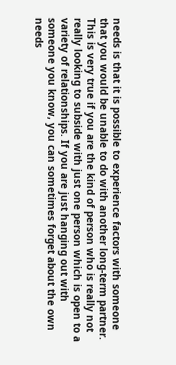needs is that it is possible to experience factors with someone that you would be unable to do with another long-term partner. This is very true if you are the kind of person who is really not really looking to subside with just one person which is open to a variety of relationships. If you are just hanging out with someone you know, you can sometimes forget about the own needs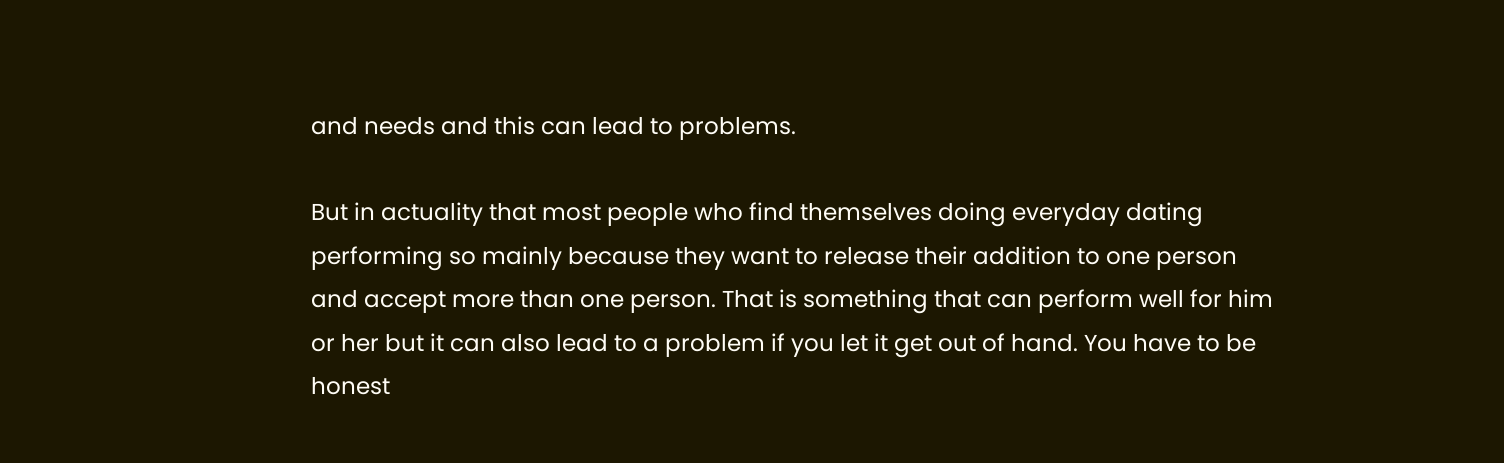and needs and this can lead to problems.

But in actuality that most people who find themselves doing everyday dating performing so mainly because they want to release their addition to one person and accept more than one person. That is something that can perform well for him or her but it can also lead to a problem if you let it get out of hand. You have to be honest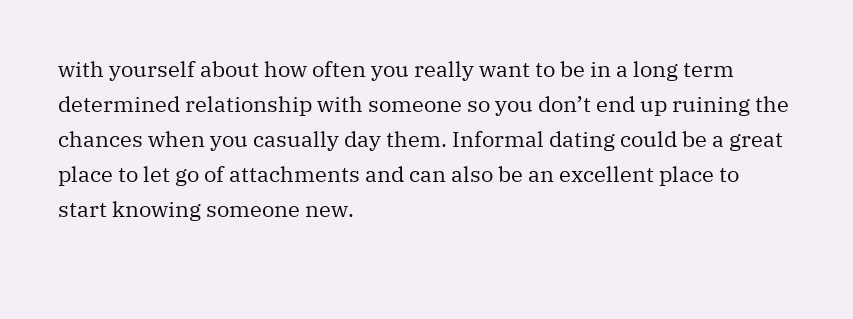with yourself about how often you really want to be in a long term determined relationship with someone so you don’t end up ruining the chances when you casually day them. Informal dating could be a great place to let go of attachments and can also be an excellent place to start knowing someone new.